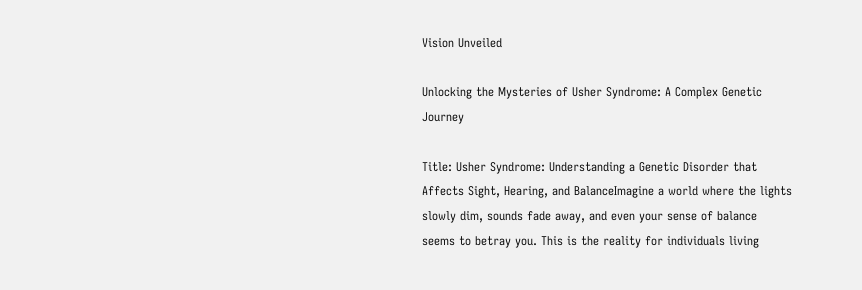Vision Unveiled

Unlocking the Mysteries of Usher Syndrome: A Complex Genetic Journey

Title: Usher Syndrome: Understanding a Genetic Disorder that Affects Sight, Hearing, and BalanceImagine a world where the lights slowly dim, sounds fade away, and even your sense of balance seems to betray you. This is the reality for individuals living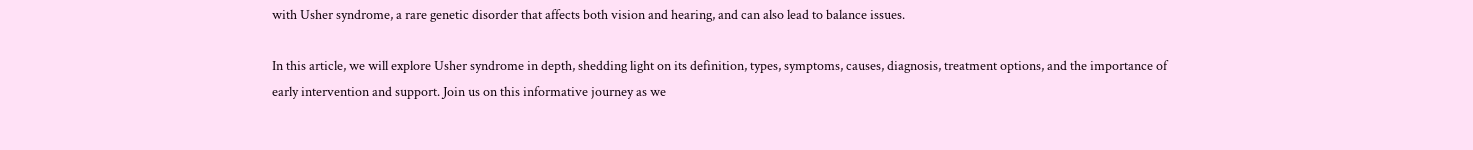with Usher syndrome, a rare genetic disorder that affects both vision and hearing, and can also lead to balance issues.

In this article, we will explore Usher syndrome in depth, shedding light on its definition, types, symptoms, causes, diagnosis, treatment options, and the importance of early intervention and support. Join us on this informative journey as we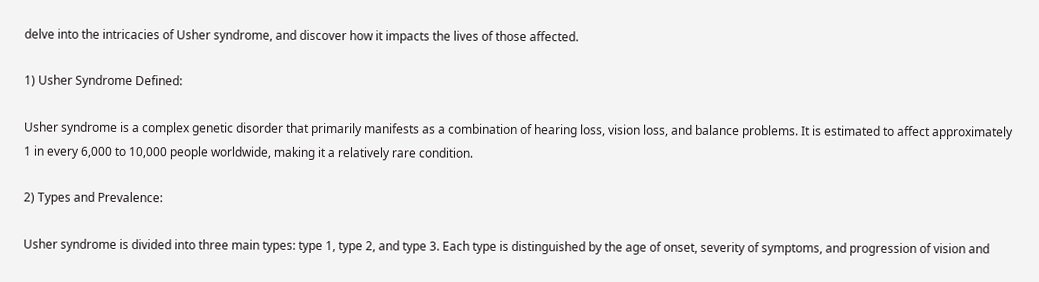delve into the intricacies of Usher syndrome, and discover how it impacts the lives of those affected.

1) Usher Syndrome Defined:

Usher syndrome is a complex genetic disorder that primarily manifests as a combination of hearing loss, vision loss, and balance problems. It is estimated to affect approximately 1 in every 6,000 to 10,000 people worldwide, making it a relatively rare condition.

2) Types and Prevalence:

Usher syndrome is divided into three main types: type 1, type 2, and type 3. Each type is distinguished by the age of onset, severity of symptoms, and progression of vision and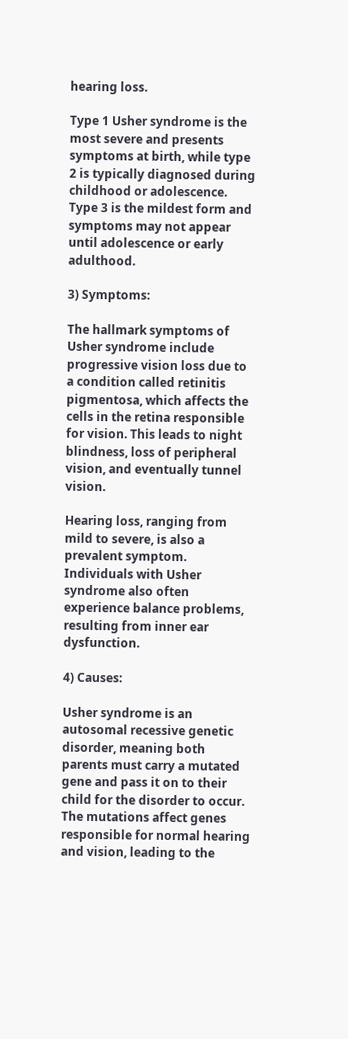hearing loss.

Type 1 Usher syndrome is the most severe and presents symptoms at birth, while type 2 is typically diagnosed during childhood or adolescence. Type 3 is the mildest form and symptoms may not appear until adolescence or early adulthood.

3) Symptoms:

The hallmark symptoms of Usher syndrome include progressive vision loss due to a condition called retinitis pigmentosa, which affects the cells in the retina responsible for vision. This leads to night blindness, loss of peripheral vision, and eventually tunnel vision.

Hearing loss, ranging from mild to severe, is also a prevalent symptom. Individuals with Usher syndrome also often experience balance problems, resulting from inner ear dysfunction.

4) Causes:

Usher syndrome is an autosomal recessive genetic disorder, meaning both parents must carry a mutated gene and pass it on to their child for the disorder to occur. The mutations affect genes responsible for normal hearing and vision, leading to the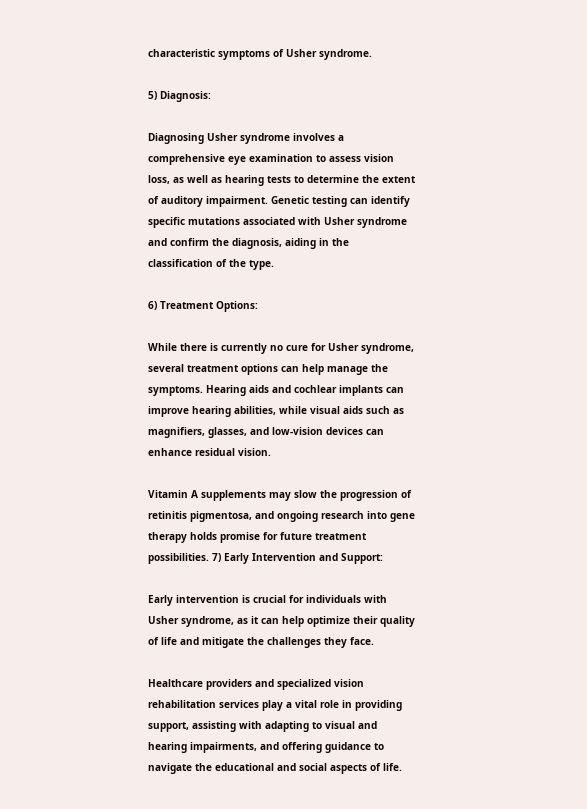characteristic symptoms of Usher syndrome.

5) Diagnosis:

Diagnosing Usher syndrome involves a comprehensive eye examination to assess vision loss, as well as hearing tests to determine the extent of auditory impairment. Genetic testing can identify specific mutations associated with Usher syndrome and confirm the diagnosis, aiding in the classification of the type.

6) Treatment Options:

While there is currently no cure for Usher syndrome, several treatment options can help manage the symptoms. Hearing aids and cochlear implants can improve hearing abilities, while visual aids such as magnifiers, glasses, and low-vision devices can enhance residual vision.

Vitamin A supplements may slow the progression of retinitis pigmentosa, and ongoing research into gene therapy holds promise for future treatment possibilities. 7) Early Intervention and Support:

Early intervention is crucial for individuals with Usher syndrome, as it can help optimize their quality of life and mitigate the challenges they face.

Healthcare providers and specialized vision rehabilitation services play a vital role in providing support, assisting with adapting to visual and hearing impairments, and offering guidance to navigate the educational and social aspects of life.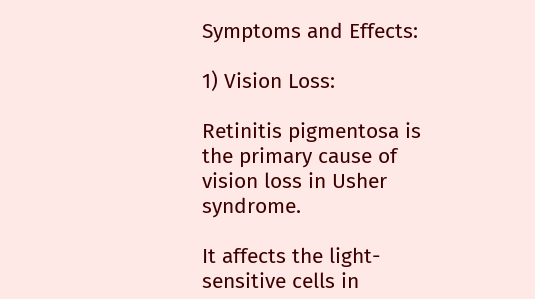Symptoms and Effects:

1) Vision Loss:

Retinitis pigmentosa is the primary cause of vision loss in Usher syndrome.

It affects the light-sensitive cells in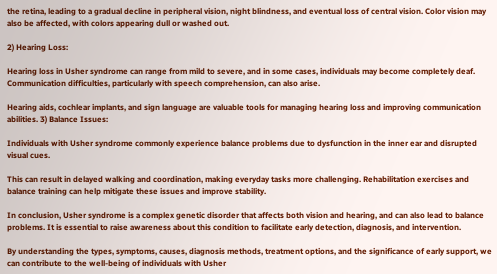the retina, leading to a gradual decline in peripheral vision, night blindness, and eventual loss of central vision. Color vision may also be affected, with colors appearing dull or washed out.

2) Hearing Loss:

Hearing loss in Usher syndrome can range from mild to severe, and in some cases, individuals may become completely deaf. Communication difficulties, particularly with speech comprehension, can also arise.

Hearing aids, cochlear implants, and sign language are valuable tools for managing hearing loss and improving communication abilities. 3) Balance Issues:

Individuals with Usher syndrome commonly experience balance problems due to dysfunction in the inner ear and disrupted visual cues.

This can result in delayed walking and coordination, making everyday tasks more challenging. Rehabilitation exercises and balance training can help mitigate these issues and improve stability.

In conclusion, Usher syndrome is a complex genetic disorder that affects both vision and hearing, and can also lead to balance problems. It is essential to raise awareness about this condition to facilitate early detection, diagnosis, and intervention.

By understanding the types, symptoms, causes, diagnosis methods, treatment options, and the significance of early support, we can contribute to the well-being of individuals with Usher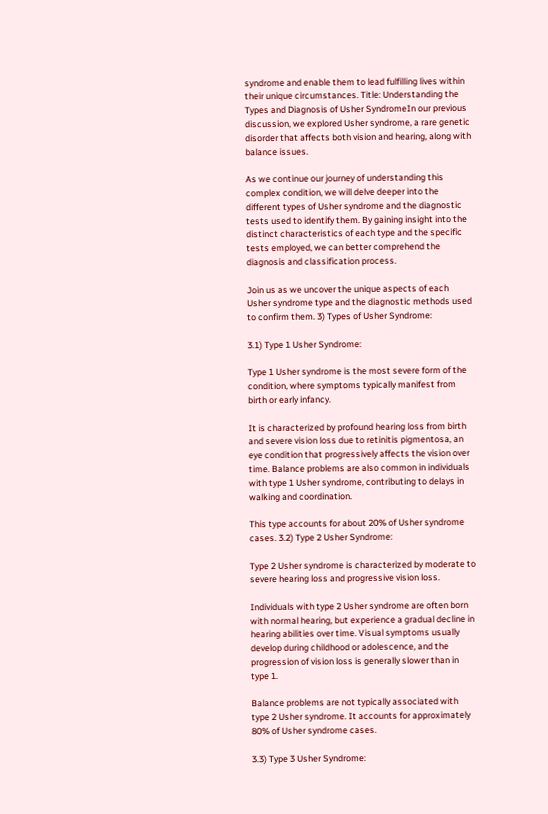syndrome and enable them to lead fulfilling lives within their unique circumstances. Title: Understanding the Types and Diagnosis of Usher SyndromeIn our previous discussion, we explored Usher syndrome, a rare genetic disorder that affects both vision and hearing, along with balance issues.

As we continue our journey of understanding this complex condition, we will delve deeper into the different types of Usher syndrome and the diagnostic tests used to identify them. By gaining insight into the distinct characteristics of each type and the specific tests employed, we can better comprehend the diagnosis and classification process.

Join us as we uncover the unique aspects of each Usher syndrome type and the diagnostic methods used to confirm them. 3) Types of Usher Syndrome:

3.1) Type 1 Usher Syndrome:

Type 1 Usher syndrome is the most severe form of the condition, where symptoms typically manifest from birth or early infancy.

It is characterized by profound hearing loss from birth and severe vision loss due to retinitis pigmentosa, an eye condition that progressively affects the vision over time. Balance problems are also common in individuals with type 1 Usher syndrome, contributing to delays in walking and coordination.

This type accounts for about 20% of Usher syndrome cases. 3.2) Type 2 Usher Syndrome:

Type 2 Usher syndrome is characterized by moderate to severe hearing loss and progressive vision loss.

Individuals with type 2 Usher syndrome are often born with normal hearing, but experience a gradual decline in hearing abilities over time. Visual symptoms usually develop during childhood or adolescence, and the progression of vision loss is generally slower than in type 1.

Balance problems are not typically associated with type 2 Usher syndrome. It accounts for approximately 80% of Usher syndrome cases.

3.3) Type 3 Usher Syndrome: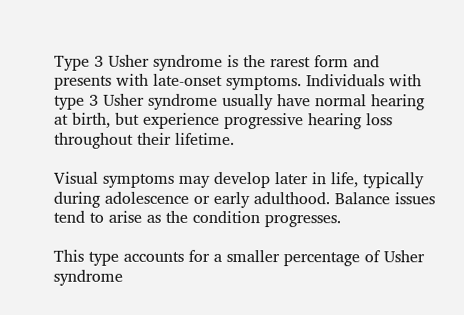Type 3 Usher syndrome is the rarest form and presents with late-onset symptoms. Individuals with type 3 Usher syndrome usually have normal hearing at birth, but experience progressive hearing loss throughout their lifetime.

Visual symptoms may develop later in life, typically during adolescence or early adulthood. Balance issues tend to arise as the condition progresses.

This type accounts for a smaller percentage of Usher syndrome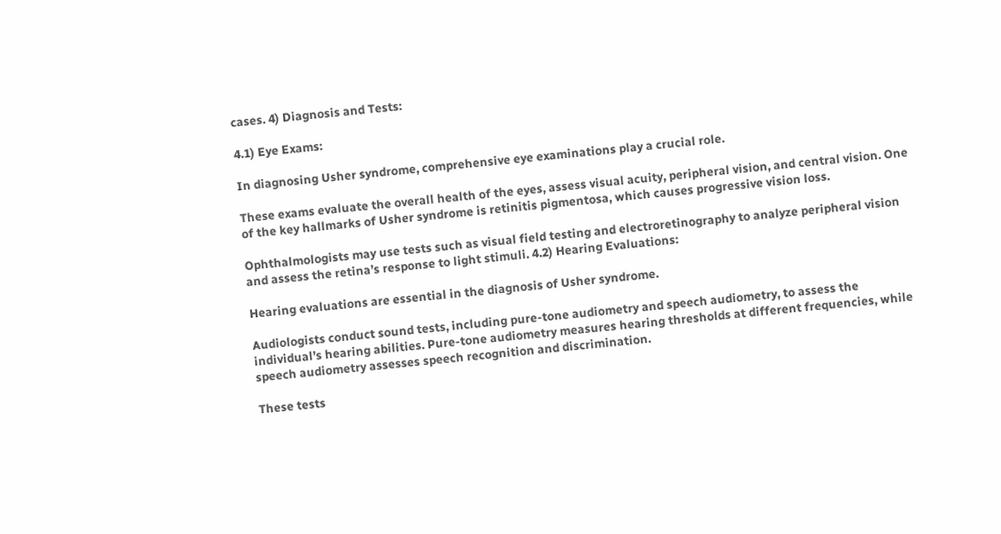cases. 4) Diagnosis and Tests:

4.1) Eye Exams:

In diagnosing Usher syndrome, comprehensive eye examinations play a crucial role.

These exams evaluate the overall health of the eyes, assess visual acuity, peripheral vision, and central vision. One of the key hallmarks of Usher syndrome is retinitis pigmentosa, which causes progressive vision loss.

Ophthalmologists may use tests such as visual field testing and electroretinography to analyze peripheral vision and assess the retina’s response to light stimuli. 4.2) Hearing Evaluations:

Hearing evaluations are essential in the diagnosis of Usher syndrome.

Audiologists conduct sound tests, including pure-tone audiometry and speech audiometry, to assess the individual’s hearing abilities. Pure-tone audiometry measures hearing thresholds at different frequencies, while speech audiometry assesses speech recognition and discrimination.

These tests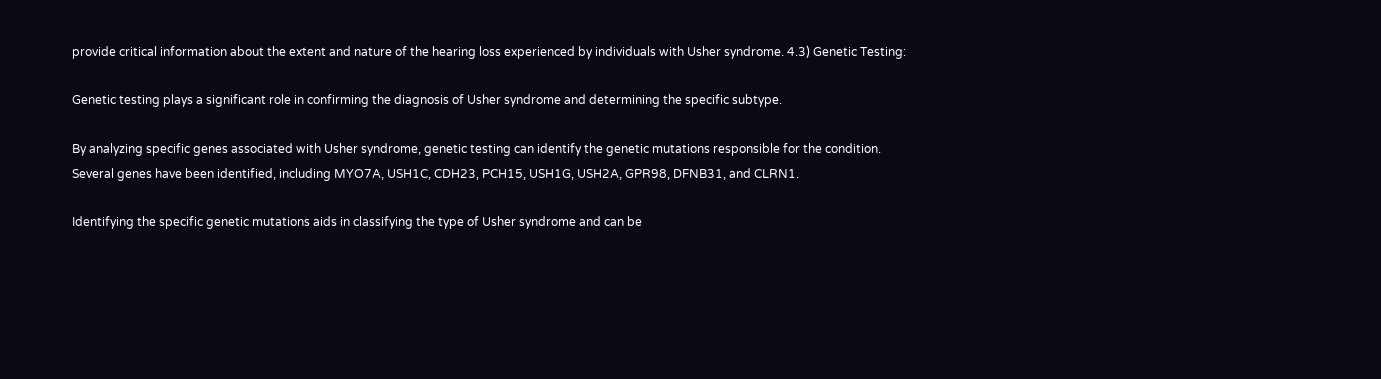provide critical information about the extent and nature of the hearing loss experienced by individuals with Usher syndrome. 4.3) Genetic Testing:

Genetic testing plays a significant role in confirming the diagnosis of Usher syndrome and determining the specific subtype.

By analyzing specific genes associated with Usher syndrome, genetic testing can identify the genetic mutations responsible for the condition. Several genes have been identified, including MYO7A, USH1C, CDH23, PCH15, USH1G, USH2A, GPR98, DFNB31, and CLRN1.

Identifying the specific genetic mutations aids in classifying the type of Usher syndrome and can be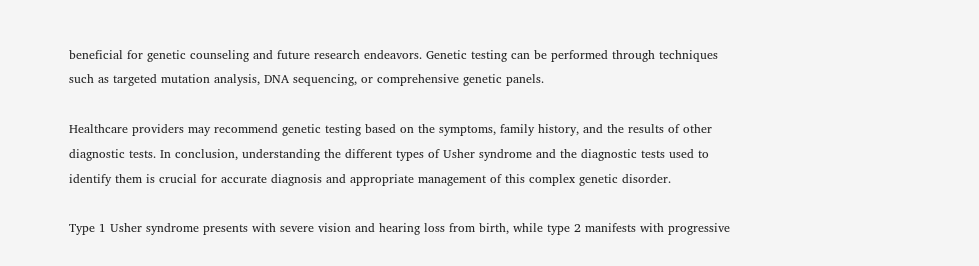beneficial for genetic counseling and future research endeavors. Genetic testing can be performed through techniques such as targeted mutation analysis, DNA sequencing, or comprehensive genetic panels.

Healthcare providers may recommend genetic testing based on the symptoms, family history, and the results of other diagnostic tests. In conclusion, understanding the different types of Usher syndrome and the diagnostic tests used to identify them is crucial for accurate diagnosis and appropriate management of this complex genetic disorder.

Type 1 Usher syndrome presents with severe vision and hearing loss from birth, while type 2 manifests with progressive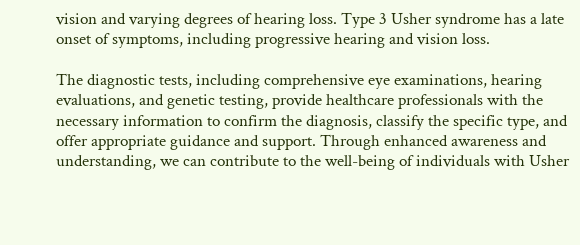vision and varying degrees of hearing loss. Type 3 Usher syndrome has a late onset of symptoms, including progressive hearing and vision loss.

The diagnostic tests, including comprehensive eye examinations, hearing evaluations, and genetic testing, provide healthcare professionals with the necessary information to confirm the diagnosis, classify the specific type, and offer appropriate guidance and support. Through enhanced awareness and understanding, we can contribute to the well-being of individuals with Usher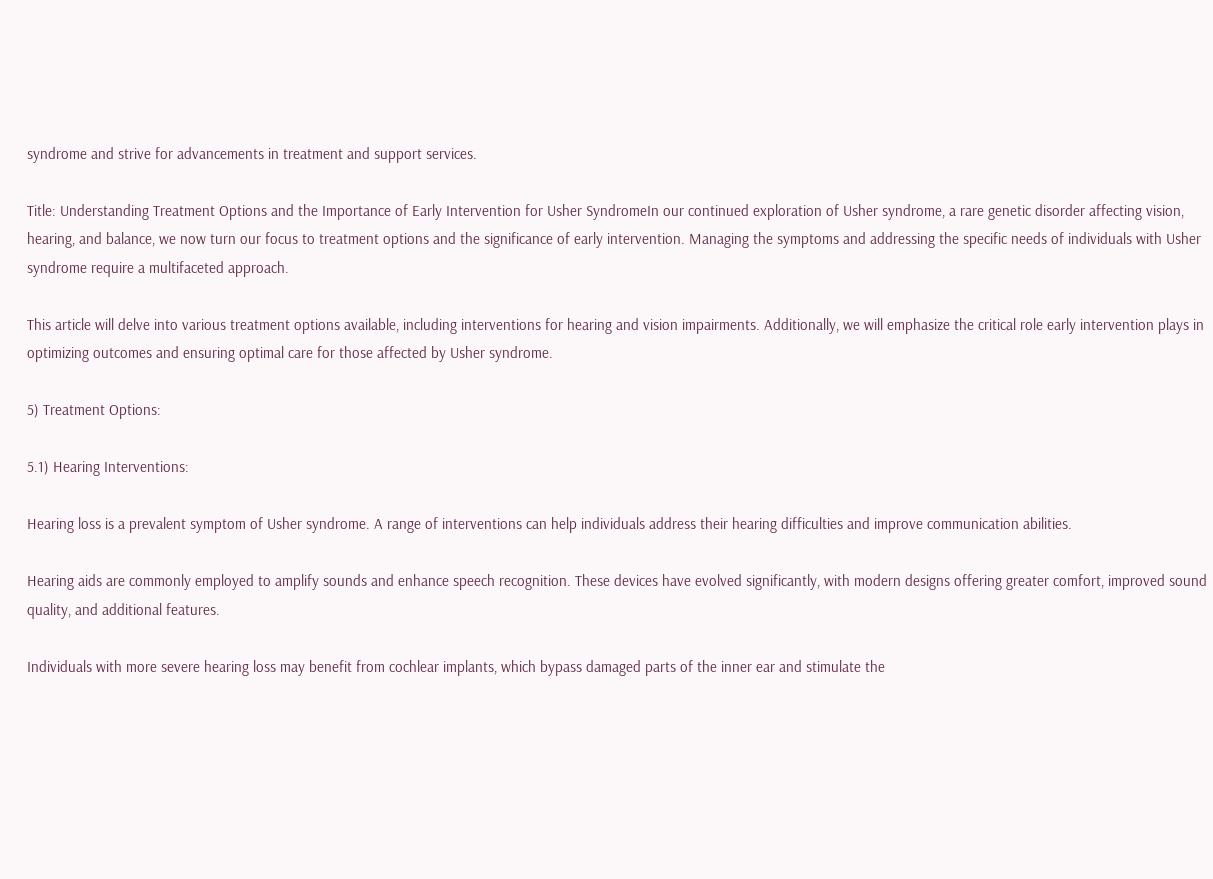syndrome and strive for advancements in treatment and support services.

Title: Understanding Treatment Options and the Importance of Early Intervention for Usher SyndromeIn our continued exploration of Usher syndrome, a rare genetic disorder affecting vision, hearing, and balance, we now turn our focus to treatment options and the significance of early intervention. Managing the symptoms and addressing the specific needs of individuals with Usher syndrome require a multifaceted approach.

This article will delve into various treatment options available, including interventions for hearing and vision impairments. Additionally, we will emphasize the critical role early intervention plays in optimizing outcomes and ensuring optimal care for those affected by Usher syndrome.

5) Treatment Options:

5.1) Hearing Interventions:

Hearing loss is a prevalent symptom of Usher syndrome. A range of interventions can help individuals address their hearing difficulties and improve communication abilities.

Hearing aids are commonly employed to amplify sounds and enhance speech recognition. These devices have evolved significantly, with modern designs offering greater comfort, improved sound quality, and additional features.

Individuals with more severe hearing loss may benefit from cochlear implants, which bypass damaged parts of the inner ear and stimulate the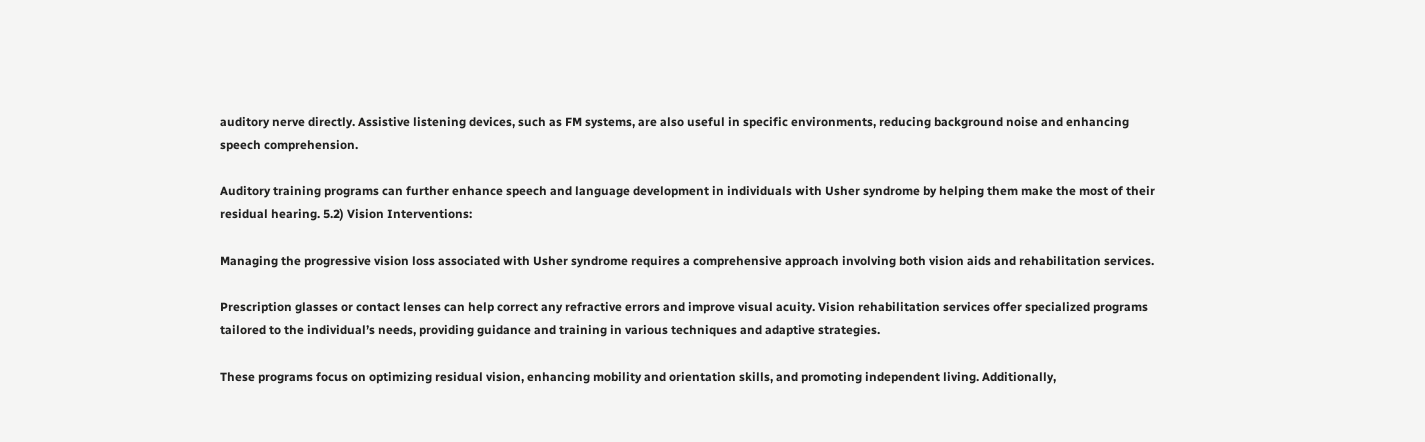auditory nerve directly. Assistive listening devices, such as FM systems, are also useful in specific environments, reducing background noise and enhancing speech comprehension.

Auditory training programs can further enhance speech and language development in individuals with Usher syndrome by helping them make the most of their residual hearing. 5.2) Vision Interventions:

Managing the progressive vision loss associated with Usher syndrome requires a comprehensive approach involving both vision aids and rehabilitation services.

Prescription glasses or contact lenses can help correct any refractive errors and improve visual acuity. Vision rehabilitation services offer specialized programs tailored to the individual’s needs, providing guidance and training in various techniques and adaptive strategies.

These programs focus on optimizing residual vision, enhancing mobility and orientation skills, and promoting independent living. Additionally,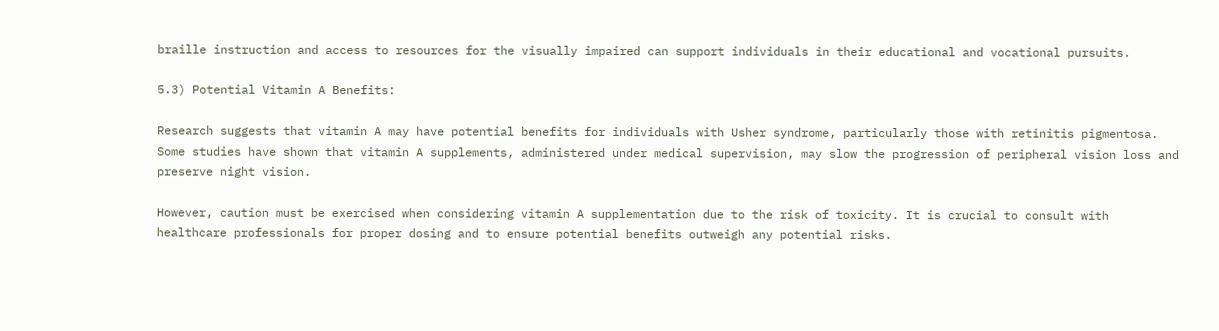braille instruction and access to resources for the visually impaired can support individuals in their educational and vocational pursuits.

5.3) Potential Vitamin A Benefits:

Research suggests that vitamin A may have potential benefits for individuals with Usher syndrome, particularly those with retinitis pigmentosa. Some studies have shown that vitamin A supplements, administered under medical supervision, may slow the progression of peripheral vision loss and preserve night vision.

However, caution must be exercised when considering vitamin A supplementation due to the risk of toxicity. It is crucial to consult with healthcare professionals for proper dosing and to ensure potential benefits outweigh any potential risks.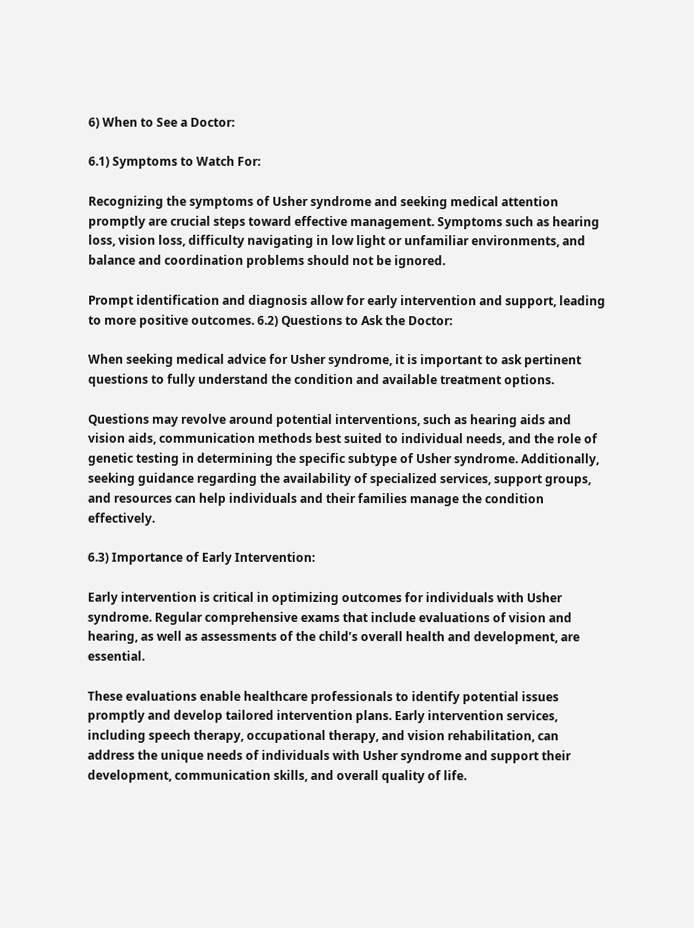6) When to See a Doctor:

6.1) Symptoms to Watch For:

Recognizing the symptoms of Usher syndrome and seeking medical attention promptly are crucial steps toward effective management. Symptoms such as hearing loss, vision loss, difficulty navigating in low light or unfamiliar environments, and balance and coordination problems should not be ignored.

Prompt identification and diagnosis allow for early intervention and support, leading to more positive outcomes. 6.2) Questions to Ask the Doctor:

When seeking medical advice for Usher syndrome, it is important to ask pertinent questions to fully understand the condition and available treatment options.

Questions may revolve around potential interventions, such as hearing aids and vision aids, communication methods best suited to individual needs, and the role of genetic testing in determining the specific subtype of Usher syndrome. Additionally, seeking guidance regarding the availability of specialized services, support groups, and resources can help individuals and their families manage the condition effectively.

6.3) Importance of Early Intervention:

Early intervention is critical in optimizing outcomes for individuals with Usher syndrome. Regular comprehensive exams that include evaluations of vision and hearing, as well as assessments of the child’s overall health and development, are essential.

These evaluations enable healthcare professionals to identify potential issues promptly and develop tailored intervention plans. Early intervention services, including speech therapy, occupational therapy, and vision rehabilitation, can address the unique needs of individuals with Usher syndrome and support their development, communication skills, and overall quality of life.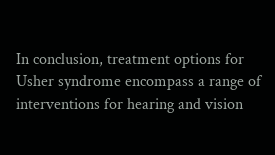In conclusion, treatment options for Usher syndrome encompass a range of interventions for hearing and vision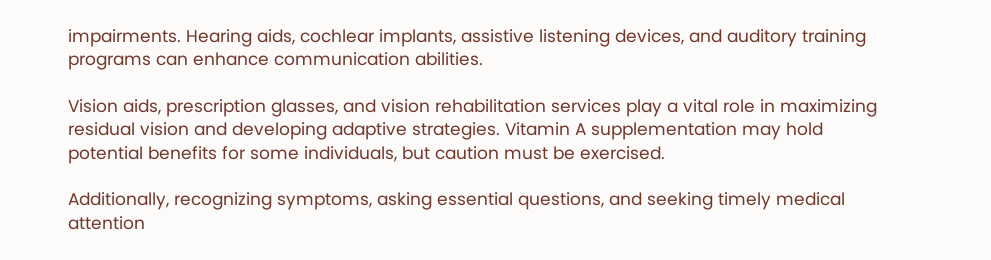impairments. Hearing aids, cochlear implants, assistive listening devices, and auditory training programs can enhance communication abilities.

Vision aids, prescription glasses, and vision rehabilitation services play a vital role in maximizing residual vision and developing adaptive strategies. Vitamin A supplementation may hold potential benefits for some individuals, but caution must be exercised.

Additionally, recognizing symptoms, asking essential questions, and seeking timely medical attention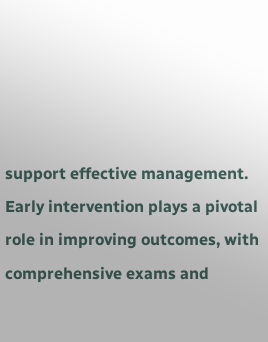support effective management. Early intervention plays a pivotal role in improving outcomes, with comprehensive exams and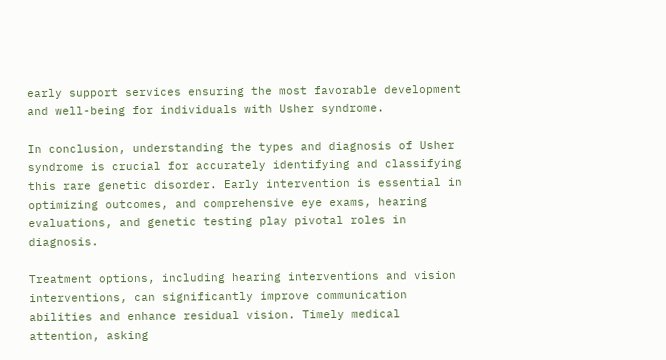early support services ensuring the most favorable development and well-being for individuals with Usher syndrome.

In conclusion, understanding the types and diagnosis of Usher syndrome is crucial for accurately identifying and classifying this rare genetic disorder. Early intervention is essential in optimizing outcomes, and comprehensive eye exams, hearing evaluations, and genetic testing play pivotal roles in diagnosis.

Treatment options, including hearing interventions and vision interventions, can significantly improve communication abilities and enhance residual vision. Timely medical attention, asking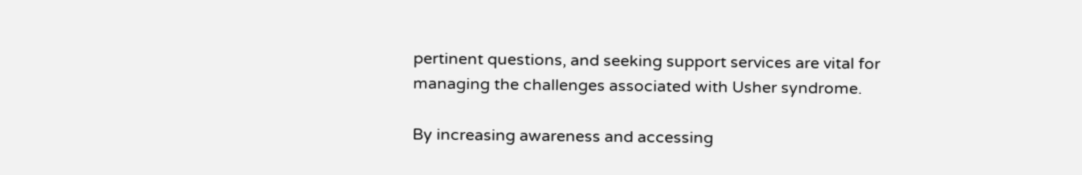pertinent questions, and seeking support services are vital for managing the challenges associated with Usher syndrome.

By increasing awareness and accessing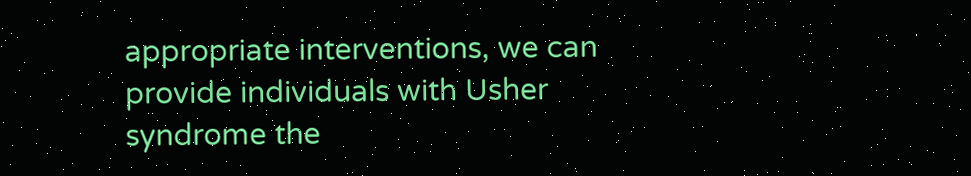appropriate interventions, we can provide individuals with Usher syndrome the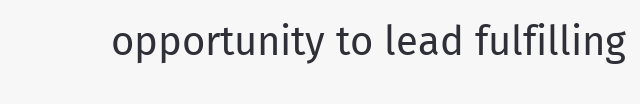opportunity to lead fulfilling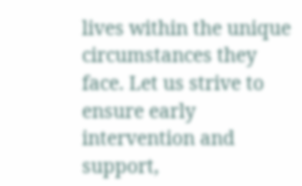lives within the unique circumstances they face. Let us strive to ensure early intervention and support,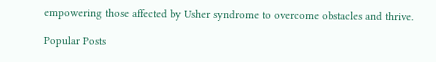empowering those affected by Usher syndrome to overcome obstacles and thrive.

Popular Posts